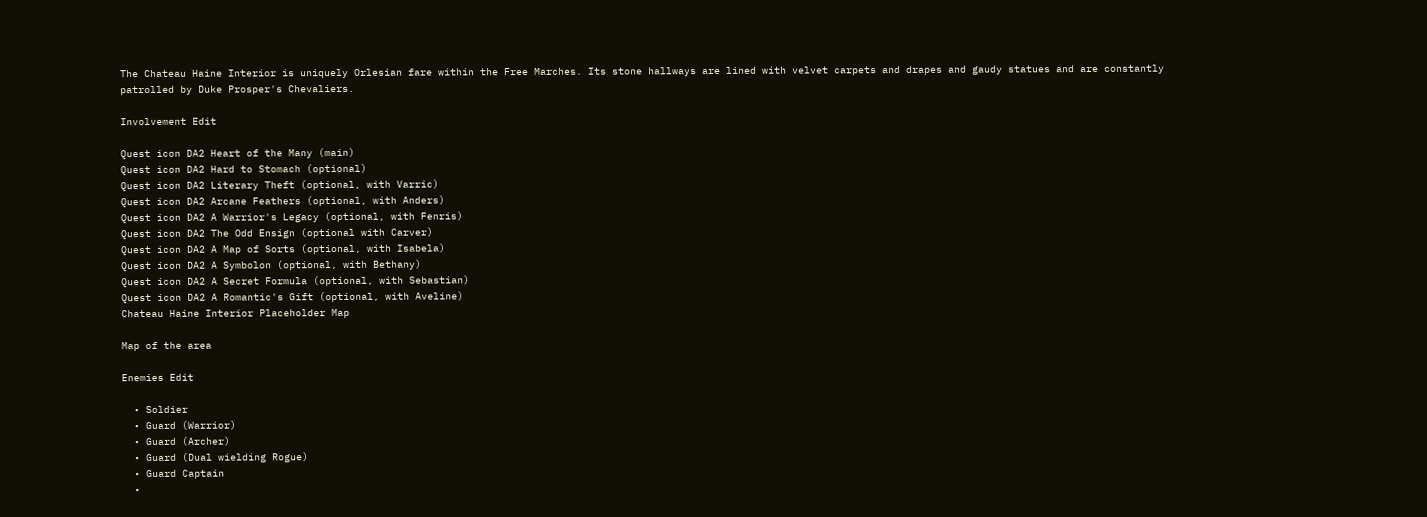The Chateau Haine Interior is uniquely Orlesian fare within the Free Marches. Its stone hallways are lined with velvet carpets and drapes and gaudy statues and are constantly patrolled by Duke Prosper's Chevaliers.

Involvement Edit

Quest icon DA2 Heart of the Many (main)
Quest icon DA2 Hard to Stomach (optional)
Quest icon DA2 Literary Theft (optional, with Varric)
Quest icon DA2 Arcane Feathers (optional, with Anders)
Quest icon DA2 A Warrior's Legacy (optional, with Fenris)
Quest icon DA2 The Odd Ensign (optional with Carver)
Quest icon DA2 A Map of Sorts (optional, with Isabela)
Quest icon DA2 A Symbolon (optional, with Bethany)
Quest icon DA2 A Secret Formula (optional, with Sebastian)
Quest icon DA2 A Romantic's Gift (optional, with Aveline)
Chateau Haine Interior Placeholder Map

Map of the area

Enemies Edit

  • Soldier
  • Guard (Warrior)
  • Guard (Archer)
  • Guard (Dual wielding Rogue)
  • Guard Captain
  •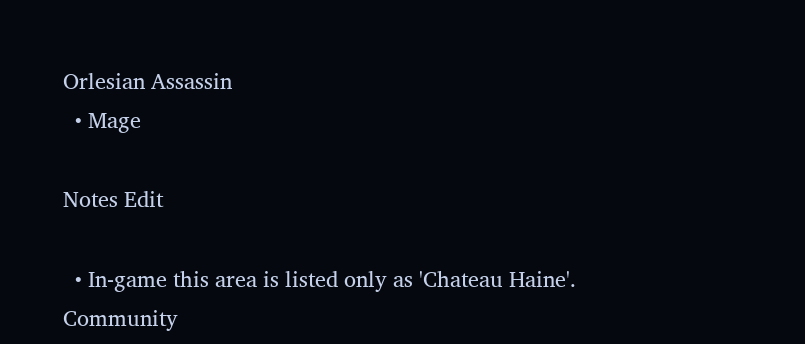Orlesian Assassin
  • Mage

Notes Edit

  • In-game this area is listed only as 'Chateau Haine'.
Community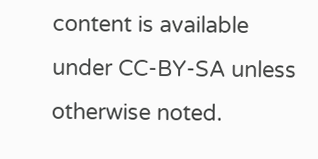content is available under CC-BY-SA unless otherwise noted.